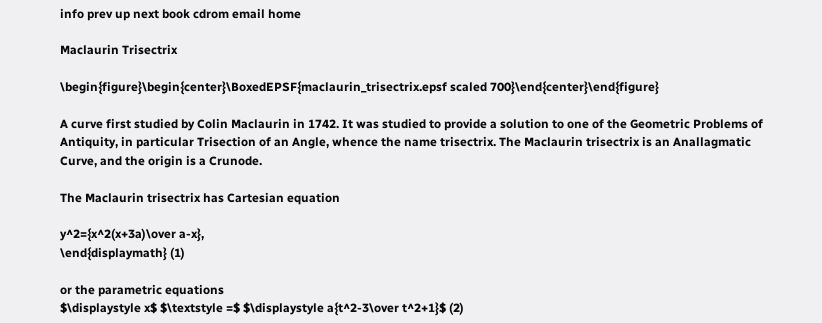info prev up next book cdrom email home

Maclaurin Trisectrix

\begin{figure}\begin{center}\BoxedEPSF{maclaurin_trisectrix.epsf scaled 700}\end{center}\end{figure}

A curve first studied by Colin Maclaurin in 1742. It was studied to provide a solution to one of the Geometric Problems of Antiquity, in particular Trisection of an Angle, whence the name trisectrix. The Maclaurin trisectrix is an Anallagmatic Curve, and the origin is a Crunode.

The Maclaurin trisectrix has Cartesian equation

y^2={x^2(x+3a)\over a-x},
\end{displaymath} (1)

or the parametric equations
$\displaystyle x$ $\textstyle =$ $\displaystyle a{t^2-3\over t^2+1}$ (2)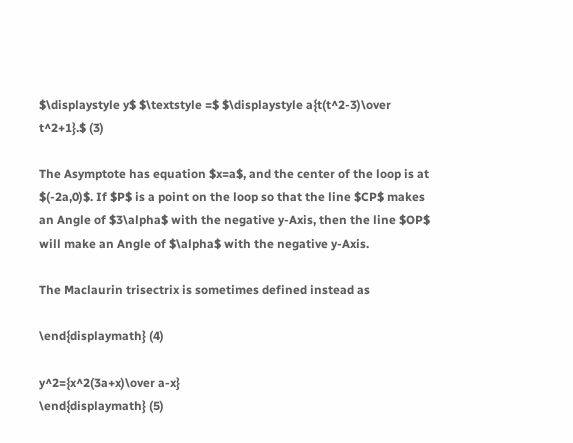$\displaystyle y$ $\textstyle =$ $\displaystyle a{t(t^2-3)\over t^2+1}.$ (3)

The Asymptote has equation $x=a$, and the center of the loop is at $(-2a,0)$. If $P$ is a point on the loop so that the line $CP$ makes an Angle of $3\alpha$ with the negative y-Axis, then the line $OP$ will make an Angle of $\alpha$ with the negative y-Axis.

The Maclaurin trisectrix is sometimes defined instead as

\end{displaymath} (4)

y^2={x^2(3a+x)\over a-x}
\end{displaymath} (5)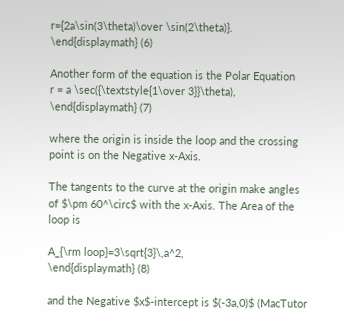r={2a\sin(3\theta)\over \sin(2\theta)}.
\end{displaymath} (6)

Another form of the equation is the Polar Equation
r = a \sec({\textstyle{1\over 3}}\theta),
\end{displaymath} (7)

where the origin is inside the loop and the crossing point is on the Negative x-Axis.

The tangents to the curve at the origin make angles of $\pm 60^\circ$ with the x-Axis. The Area of the loop is

A_{\rm loop}=3\sqrt{3}\,a^2,
\end{displaymath} (8)

and the Negative $x$-intercept is $(-3a,0)$ (MacTutor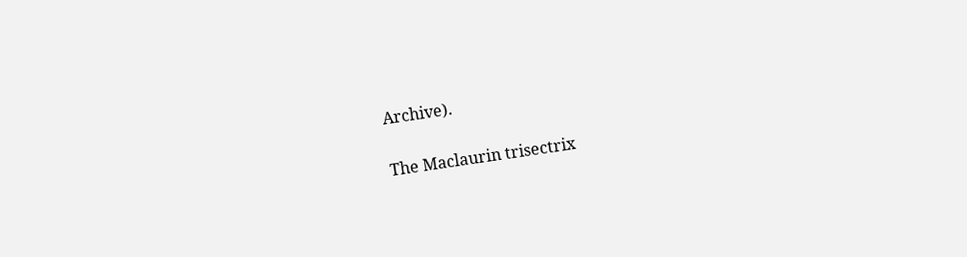Archive).

The Maclaurin trisectrix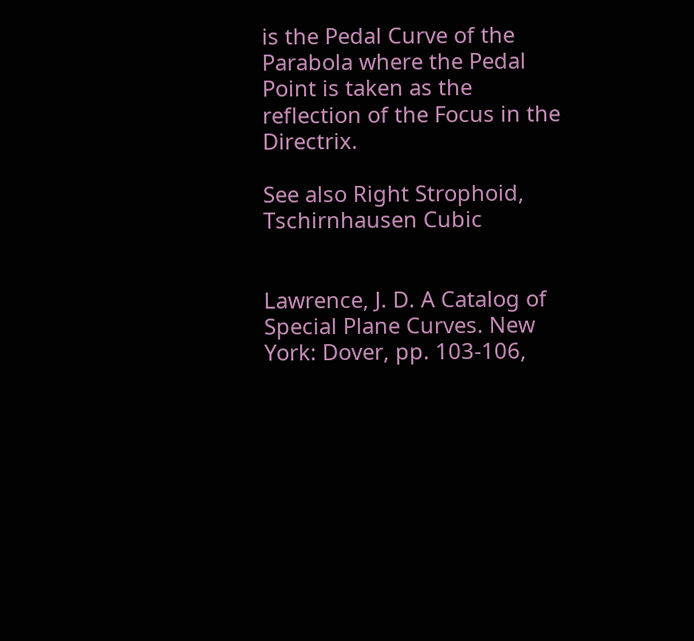is the Pedal Curve of the Parabola where the Pedal Point is taken as the reflection of the Focus in the Directrix.

See also Right Strophoid, Tschirnhausen Cubic


Lawrence, J. D. A Catalog of Special Plane Curves. New York: Dover, pp. 103-106,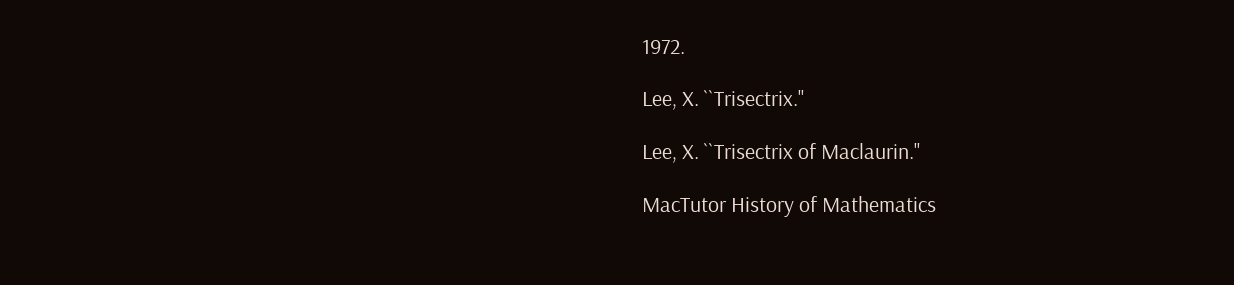1972.

Lee, X. ``Trisectrix.''

Lee, X. ``Trisectrix of Maclaurin.''

MacTutor History of Mathematics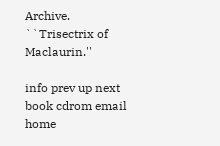Archive. ``Trisectrix of Maclaurin.''

info prev up next book cdrom email home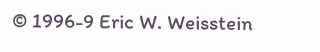© 1996-9 Eric W. Weisstein